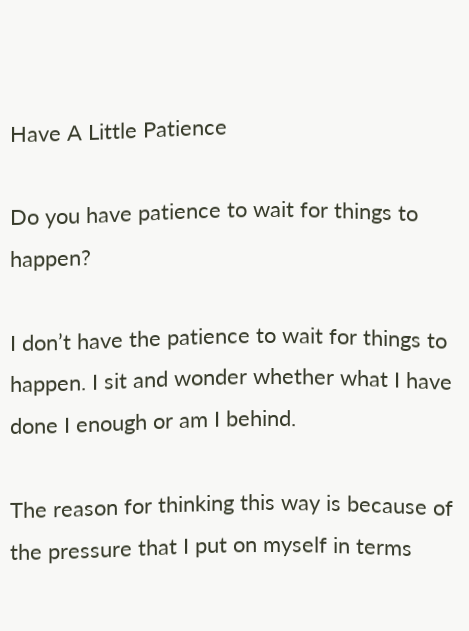Have A Little Patience

Do you have patience to wait for things to happen?

I don’t have the patience to wait for things to happen. I sit and wonder whether what I have done I enough or am I behind.

The reason for thinking this way is because of the pressure that I put on myself in terms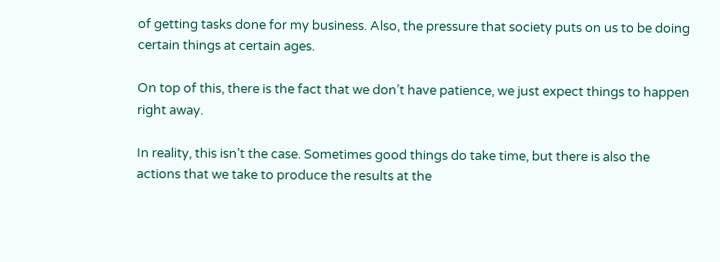of getting tasks done for my business. Also, the pressure that society puts on us to be doing certain things at certain ages.

On top of this, there is the fact that we don’t have patience, we just expect things to happen right away.

In reality, this isn’t the case. Sometimes good things do take time, but there is also the actions that we take to produce the results at the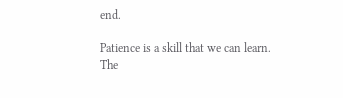end.

Patience is a skill that we can learn. The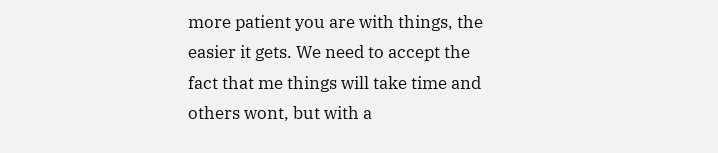more patient you are with things, the easier it gets. We need to accept the fact that me things will take time and others wont, but with a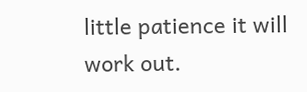little patience it will work out.